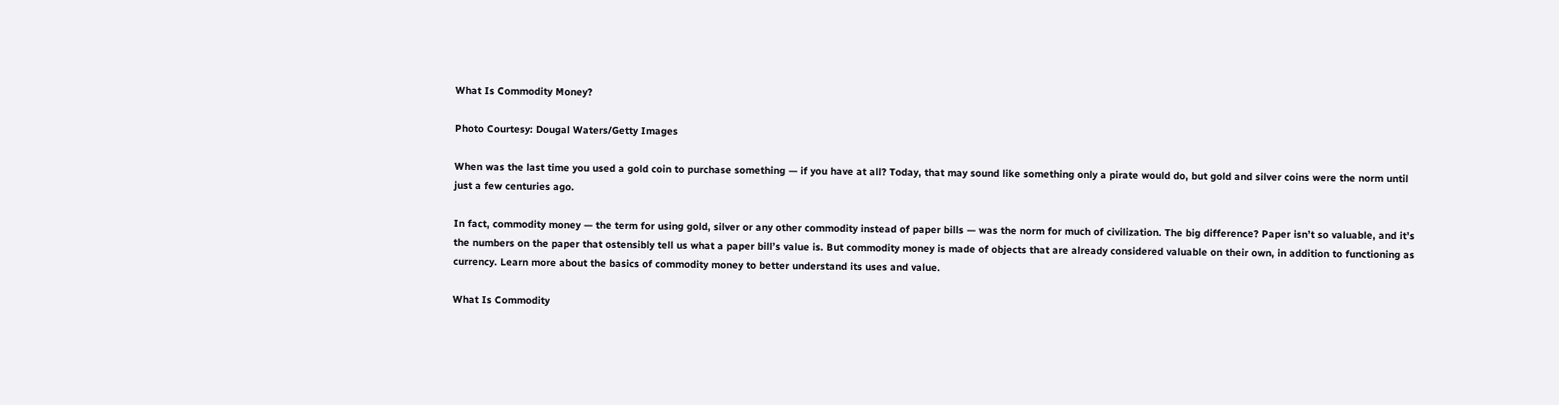What Is Commodity Money?

Photo Courtesy: Dougal Waters/Getty Images

When was the last time you used a gold coin to purchase something — if you have at all? Today, that may sound like something only a pirate would do, but gold and silver coins were the norm until just a few centuries ago.

In fact, commodity money — the term for using gold, silver or any other commodity instead of paper bills — was the norm for much of civilization. The big difference? Paper isn’t so valuable, and it’s the numbers on the paper that ostensibly tell us what a paper bill’s value is. But commodity money is made of objects that are already considered valuable on their own, in addition to functioning as currency. Learn more about the basics of commodity money to better understand its uses and value.

What Is Commodity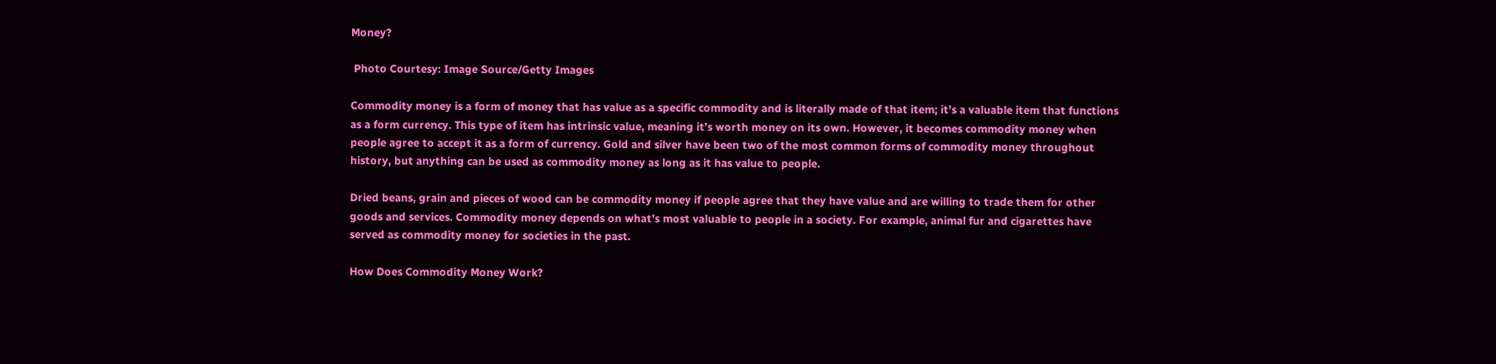Money?

 Photo Courtesy: Image Source/Getty Images

Commodity money is a form of money that has value as a specific commodity and is literally made of that item; it’s a valuable item that functions as a form currency. This type of item has intrinsic value, meaning it’s worth money on its own. However, it becomes commodity money when people agree to accept it as a form of currency. Gold and silver have been two of the most common forms of commodity money throughout history, but anything can be used as commodity money as long as it has value to people.

Dried beans, grain and pieces of wood can be commodity money if people agree that they have value and are willing to trade them for other goods and services. Commodity money depends on what’s most valuable to people in a society. For example, animal fur and cigarettes have served as commodity money for societies in the past.

How Does Commodity Money Work?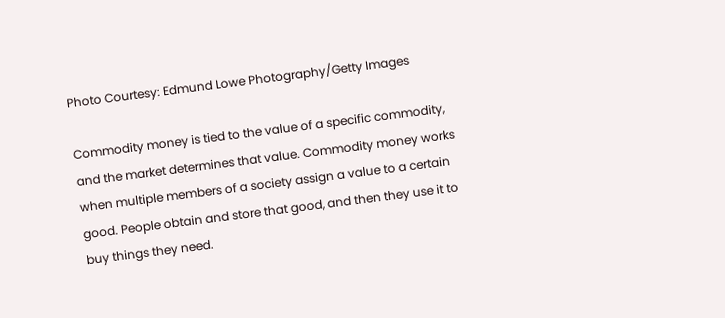Photo Courtesy: Edmund Lowe Photography/Getty Images

Commodity money is tied to the value of a specific commodity, and the market determines that value. Commodity money works when multiple members of a society assign a value to a certain good. People obtain and store that good, and then they use it to buy things they need.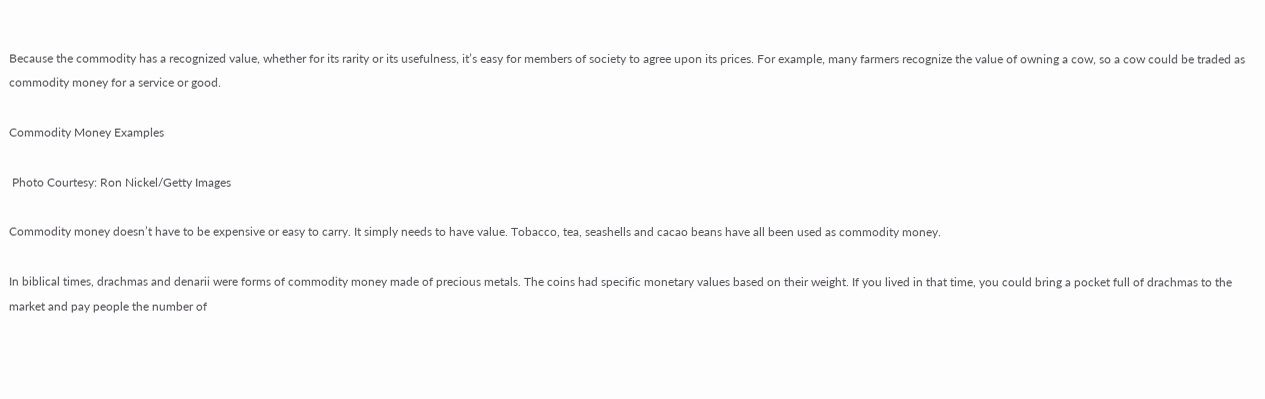Because the commodity has a recognized value, whether for its rarity or its usefulness, it’s easy for members of society to agree upon its prices. For example, many farmers recognize the value of owning a cow, so a cow could be traded as commodity money for a service or good.

Commodity Money Examples

 Photo Courtesy: Ron Nickel/Getty Images

Commodity money doesn’t have to be expensive or easy to carry. It simply needs to have value. Tobacco, tea, seashells and cacao beans have all been used as commodity money.

In biblical times, drachmas and denarii were forms of commodity money made of precious metals. The coins had specific monetary values based on their weight. If you lived in that time, you could bring a pocket full of drachmas to the market and pay people the number of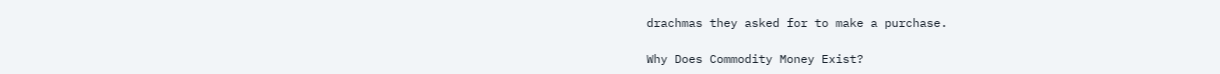drachmas they asked for to make a purchase.

Why Does Commodity Money Exist?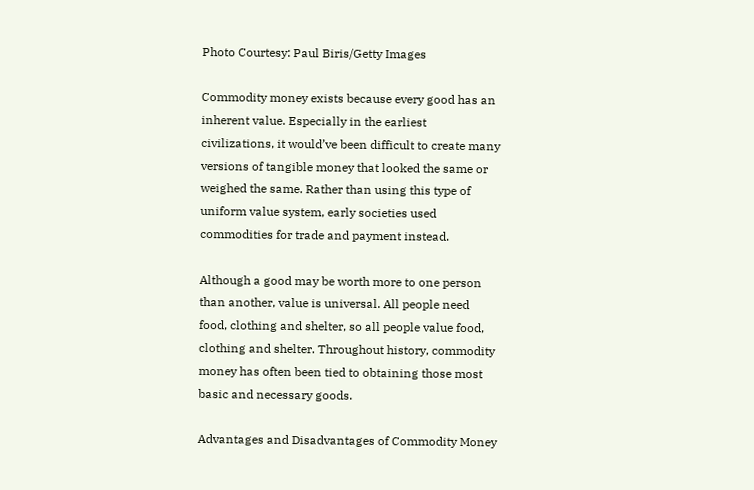Photo Courtesy: Paul Biris/Getty Images

Commodity money exists because every good has an inherent value. Especially in the earliest civilizations, it would’ve been difficult to create many versions of tangible money that looked the same or weighed the same. Rather than using this type of uniform value system, early societies used commodities for trade and payment instead.

Although a good may be worth more to one person than another, value is universal. All people need food, clothing and shelter, so all people value food, clothing and shelter. Throughout history, commodity money has often been tied to obtaining those most basic and necessary goods.

Advantages and Disadvantages of Commodity Money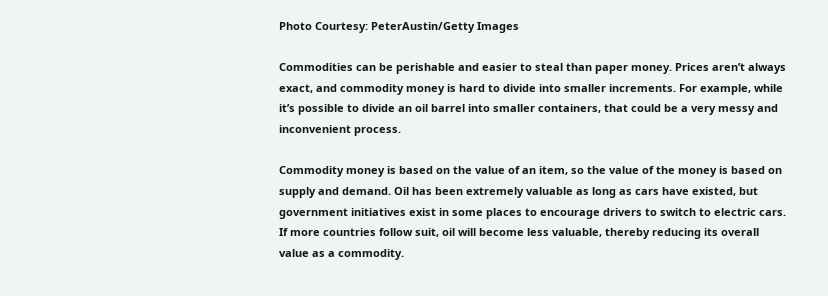Photo Courtesy: PeterAustin/Getty Images

Commodities can be perishable and easier to steal than paper money. Prices aren’t always exact, and commodity money is hard to divide into smaller increments. For example, while it’s possible to divide an oil barrel into smaller containers, that could be a very messy and inconvenient process.

Commodity money is based on the value of an item, so the value of the money is based on supply and demand. Oil has been extremely valuable as long as cars have existed, but government initiatives exist in some places to encourage drivers to switch to electric cars. If more countries follow suit, oil will become less valuable, thereby reducing its overall value as a commodity.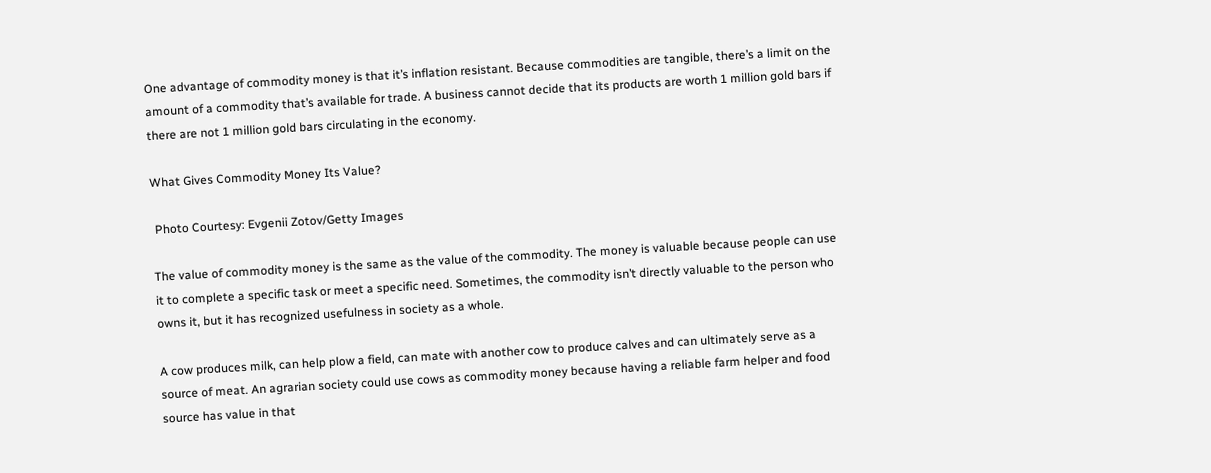One advantage of commodity money is that it’s inflation resistant. Because commodities are tangible, there’s a limit on the amount of a commodity that’s available for trade. A business cannot decide that its products are worth 1 million gold bars if there are not 1 million gold bars circulating in the economy.

What Gives Commodity Money Its Value?

 Photo Courtesy: Evgenii Zotov/Getty Images

The value of commodity money is the same as the value of the commodity. The money is valuable because people can use it to complete a specific task or meet a specific need. Sometimes, the commodity isn’t directly valuable to the person who owns it, but it has recognized usefulness in society as a whole.

A cow produces milk, can help plow a field, can mate with another cow to produce calves and can ultimately serve as a source of meat. An agrarian society could use cows as commodity money because having a reliable farm helper and food source has value in that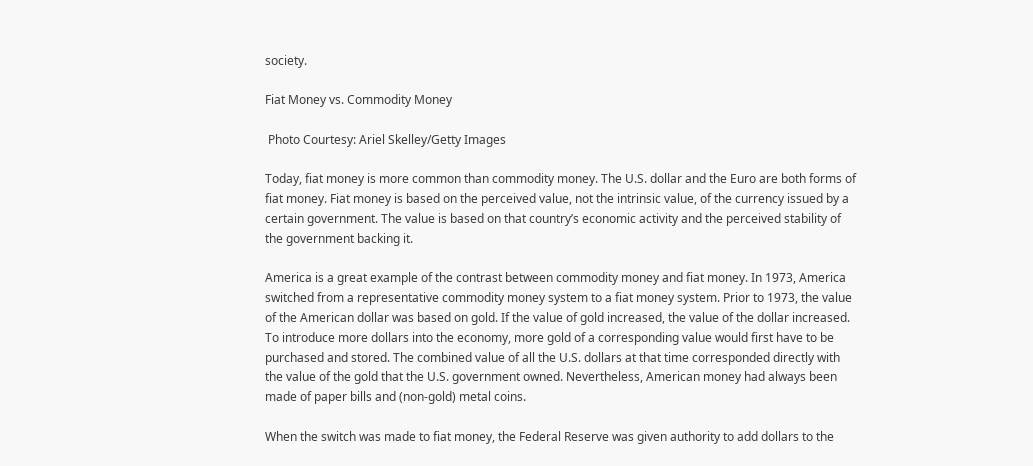society.

Fiat Money vs. Commodity Money

 Photo Courtesy: Ariel Skelley/Getty Images

Today, fiat money is more common than commodity money. The U.S. dollar and the Euro are both forms of fiat money. Fiat money is based on the perceived value, not the intrinsic value, of the currency issued by a certain government. The value is based on that country’s economic activity and the perceived stability of the government backing it.

America is a great example of the contrast between commodity money and fiat money. In 1973, America switched from a representative commodity money system to a fiat money system. Prior to 1973, the value of the American dollar was based on gold. If the value of gold increased, the value of the dollar increased. To introduce more dollars into the economy, more gold of a corresponding value would first have to be purchased and stored. The combined value of all the U.S. dollars at that time corresponded directly with the value of the gold that the U.S. government owned. Nevertheless, American money had always been made of paper bills and (non-gold) metal coins.

When the switch was made to fiat money, the Federal Reserve was given authority to add dollars to the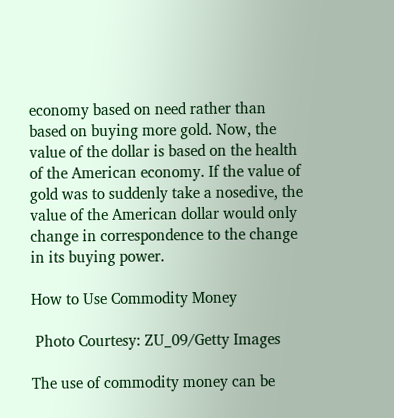economy based on need rather than based on buying more gold. Now, the value of the dollar is based on the health of the American economy. If the value of gold was to suddenly take a nosedive, the value of the American dollar would only change in correspondence to the change in its buying power.

How to Use Commodity Money

 Photo Courtesy: ZU_09/Getty Images

The use of commodity money can be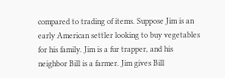compared to trading of items. Suppose Jim is an early American settler looking to buy vegetables for his family. Jim is a fur trapper, and his neighbor Bill is a farmer. Jim gives Bill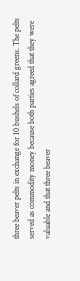three beaver pelts in exchange for 10 bushels of collard greens. The pelts served as commodity money because both parties agreed that they were valuable and that three beaver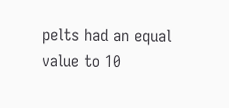pelts had an equal value to 10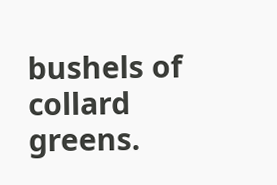bushels of collard greens.